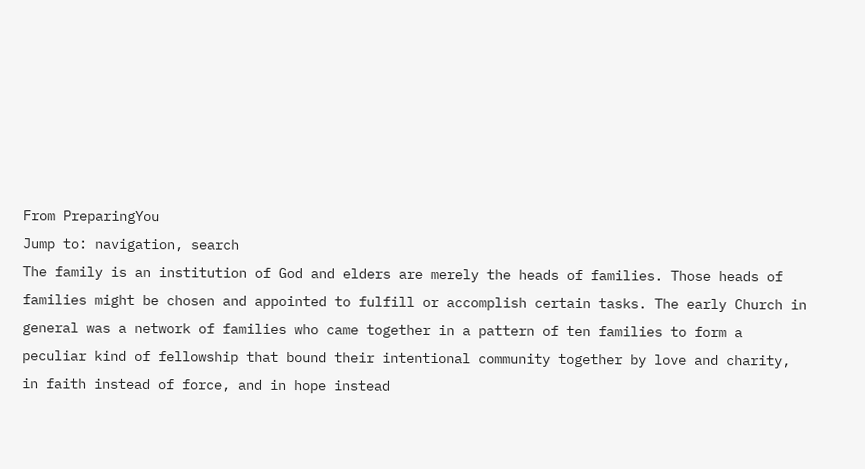From PreparingYou
Jump to: navigation, search
The family is an institution of God and elders are merely the heads of families. Those heads of families might be chosen and appointed to fulfill or accomplish certain tasks. The early Church in general was a network of families who came together in a pattern of ten families to form a peculiar kind of fellowship that bound their intentional community together by love and charity, in faith instead of force, and in hope instead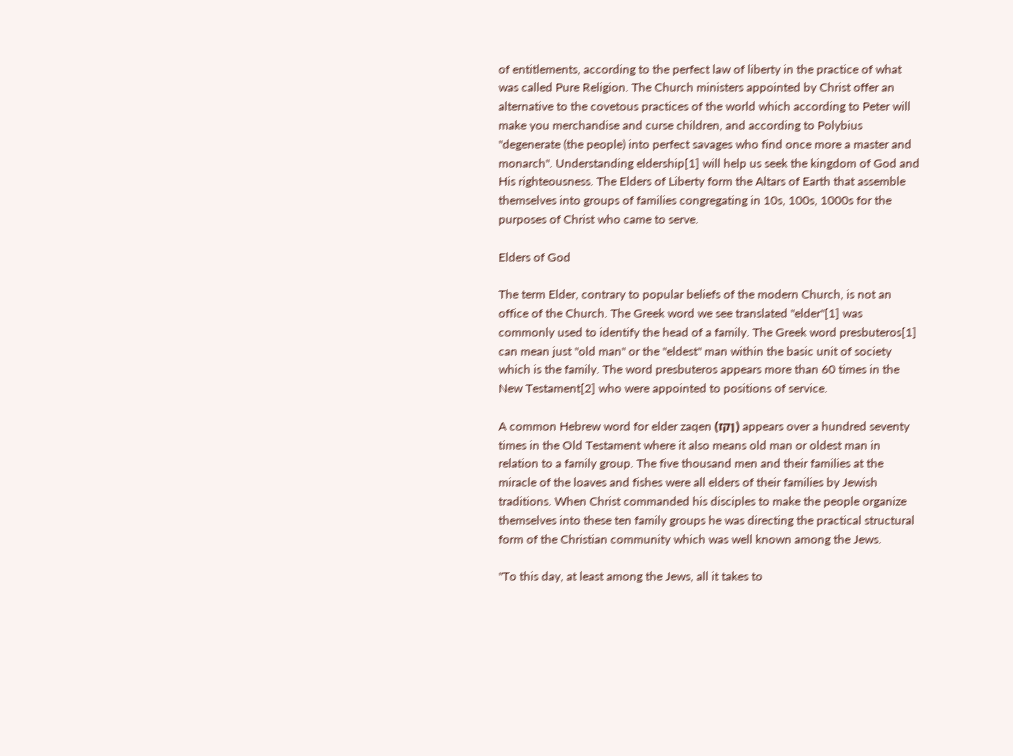of entitlements, according to the perfect law of liberty in the practice of what was called Pure Religion. The Church ministers appointed by Christ offer an alternative to the covetous practices of the world which according to Peter will make you merchandise and curse children, and according to Polybius "degenerate (the people) into perfect savages who find once more a master and monarch". Understanding eldership[1] will help us seek the kingdom of God and His righteousness. The Elders of Liberty form the Altars of Earth that assemble themselves into groups of families congregating in 10s, 100s, 1000s for the purposes of Christ who came to serve.

Elders of God

The term Elder, contrary to popular beliefs of the modern Church, is not an office of the Church. The Greek word we see translated "elder"[1] was commonly used to identify the head of a family. The Greek word presbuteros[1] can mean just "old man" or the "eldest" man within the basic unit of society which is the family. The word presbuteros appears more than 60 times in the New Testament[2] who were appointed to positions of service.

A common Hebrew word for elder zaqen (ןקז) appears over a hundred seventy times in the Old Testament where it also means old man or oldest man in relation to a family group. The five thousand men and their families at the miracle of the loaves and fishes were all elders of their families by Jewish traditions. When Christ commanded his disciples to make the people organize themselves into these ten family groups he was directing the practical structural form of the Christian community which was well known among the Jews.

"To this day, at least among the Jews, all it takes to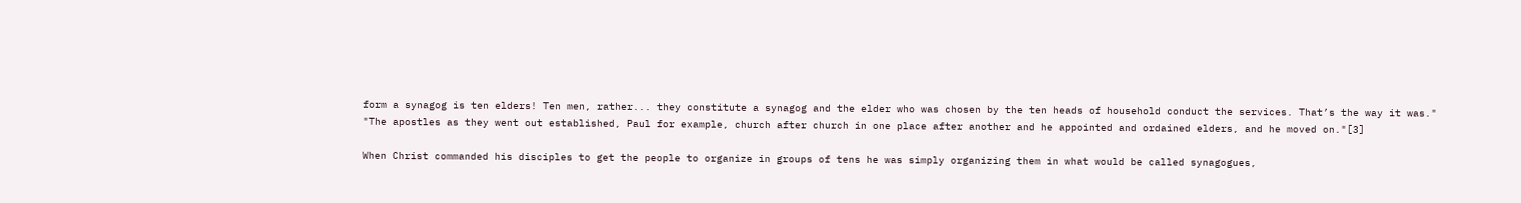form a synagog is ten elders! Ten men, rather... they constitute a synagog and the elder who was chosen by the ten heads of household conduct the services. That’s the way it was."
"The apostles as they went out established, Paul for example, church after church in one place after another and he appointed and ordained elders, and he moved on."[3]

When Christ commanded his disciples to get the people to organize in groups of tens he was simply organizing them in what would be called synagogues,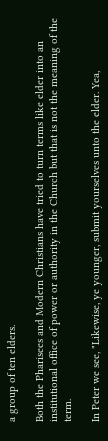a group of ten elders.

Both the Pharisees and Modern Christians have tried to turn terms like elder into an institutional office of power or authority in the Church but that is not the meaning of the term.

In Peter we see, "Likewise, ye younger, submit yourselves unto the elder. Yea,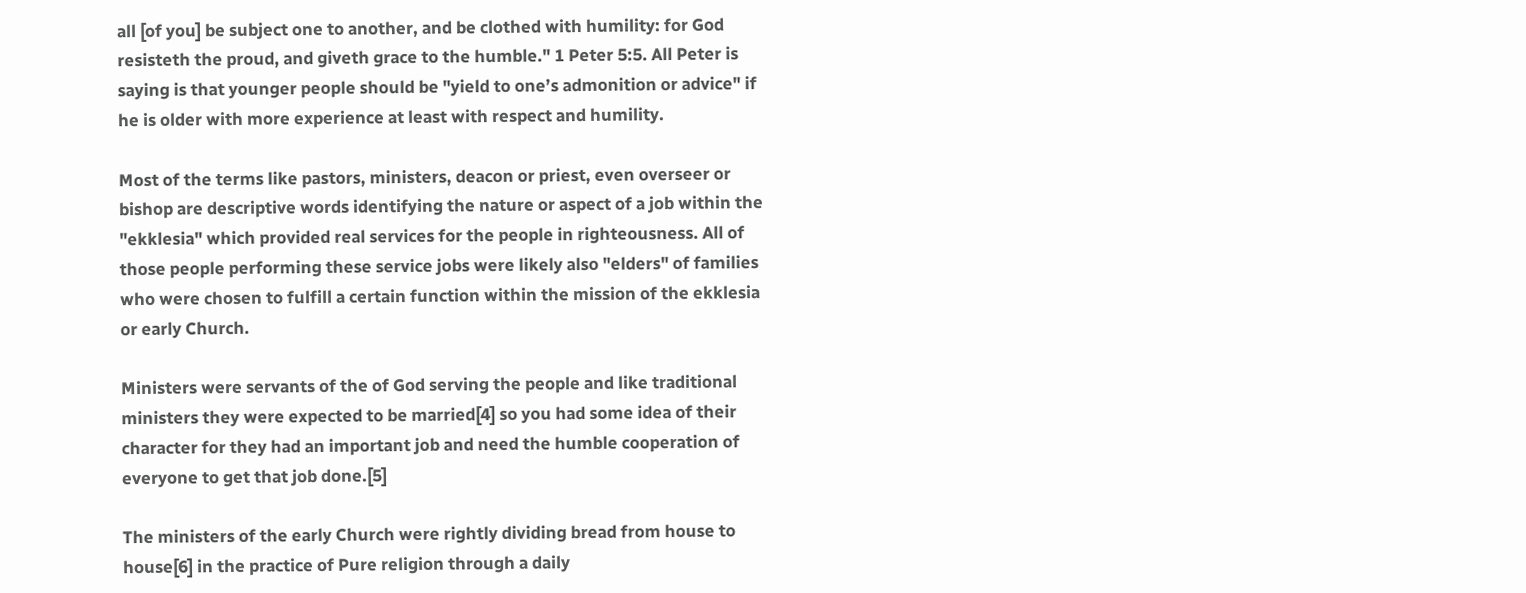all [of you] be subject one to another, and be clothed with humility: for God resisteth the proud, and giveth grace to the humble." 1 Peter 5:5. All Peter is saying is that younger people should be "yield to one’s admonition or advice" if he is older with more experience at least with respect and humility.

Most of the terms like pastors, ministers, deacon or priest, even overseer or bishop are descriptive words identifying the nature or aspect of a job within the "ekklesia" which provided real services for the people in righteousness. All of those people performing these service jobs were likely also "elders" of families who were chosen to fulfill a certain function within the mission of the ekklesia or early Church.

Ministers were servants of the of God serving the people and like traditional ministers they were expected to be married[4] so you had some idea of their character for they had an important job and need the humble cooperation of everyone to get that job done.[5]

The ministers of the early Church were rightly dividing bread from house to house[6] in the practice of Pure religion through a daily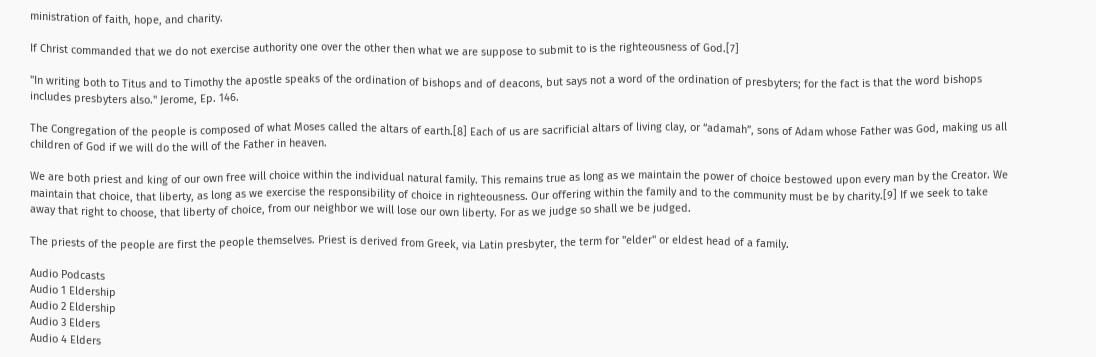ministration of faith, hope, and charity.

If Christ commanded that we do not exercise authority one over the other then what we are suppose to submit to is the righteousness of God.[7]

"In writing both to Titus and to Timothy the apostle speaks of the ordination of bishops and of deacons, but says not a word of the ordination of presbyters; for the fact is that the word bishops includes presbyters also." Jerome, Ep. 146.

The Congregation of the people is composed of what Moses called the altars of earth.[8] Each of us are sacrificial altars of living clay, or “adamah”, sons of Adam whose Father was God, making us all children of God if we will do the will of the Father in heaven.

We are both priest and king of our own free will choice within the individual natural family. This remains true as long as we maintain the power of choice bestowed upon every man by the Creator. We maintain that choice, that liberty, as long as we exercise the responsibility of choice in righteousness. Our offering within the family and to the community must be by charity.[9] If we seek to take away that right to choose, that liberty of choice, from our neighbor we will lose our own liberty. For as we judge so shall we be judged.

The priests of the people are first the people themselves. Priest is derived from Greek, via Latin presbyter, the term for "elder" or eldest head of a family.

Audio Podcasts
Audio 1 Eldership
Audio 2 Eldership
Audio 3 Elders
Audio 4 Elders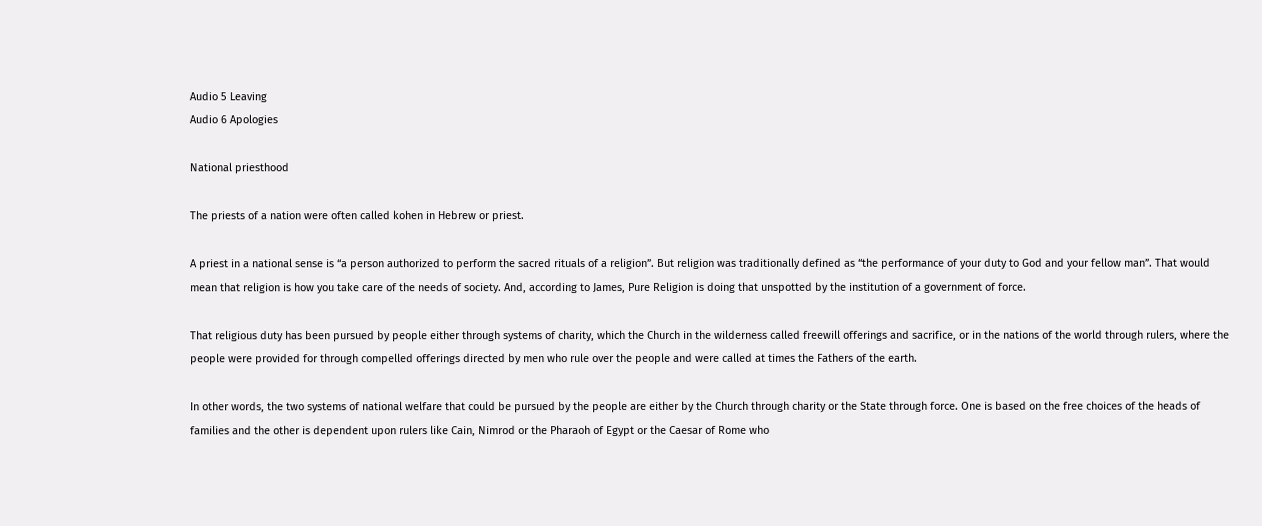Audio 5 Leaving
Audio 6 Apologies

National priesthood

The priests of a nation were often called kohen in Hebrew or priest.

A priest in a national sense is “a person authorized to perform the sacred rituals of a religion”. But religion was traditionally defined as “the performance of your duty to God and your fellow man”. That would mean that religion is how you take care of the needs of society. And, according to James, Pure Religion is doing that unspotted by the institution of a government of force.

That religious duty has been pursued by people either through systems of charity, which the Church in the wilderness called freewill offerings and sacrifice, or in the nations of the world through rulers, where the people were provided for through compelled offerings directed by men who rule over the people and were called at times the Fathers of the earth.

In other words, the two systems of national welfare that could be pursued by the people are either by the Church through charity or the State through force. One is based on the free choices of the heads of families and the other is dependent upon rulers like Cain, Nimrod or the Pharaoh of Egypt or the Caesar of Rome who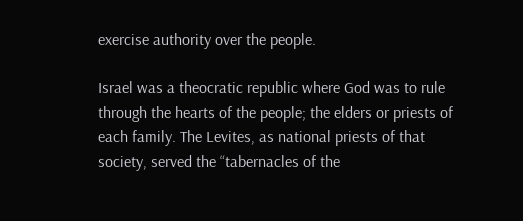exercise authority over the people.

Israel was a theocratic republic where God was to rule through the hearts of the people; the elders or priests of each family. The Levites, as national priests of that society, served the “tabernacles of the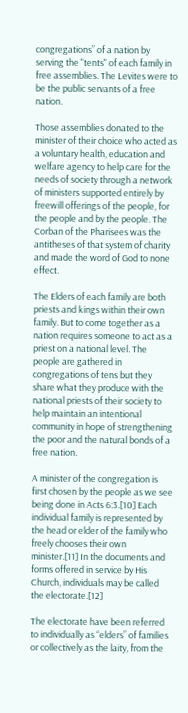congregations” of a nation by serving the "tents" of each family in free assemblies. The Levites were to be the public servants of a free nation.

Those assemblies donated to the minister of their choice who acted as a voluntary health, education and welfare agency to help care for the needs of society through a network of ministers supported entirely by freewill offerings of the people, for the people and by the people. The Corban of the Pharisees was the antitheses of that system of charity and made the word of God to none effect.

The Elders of each family are both priests and kings within their own family. But to come together as a nation requires someone to act as a priest on a national level. The people are gathered in congregations of tens but they share what they produce with the national priests of their society to help maintain an intentional community in hope of strengthening the poor and the natural bonds of a free nation.

A minister of the congregation is first chosen by the people as we see being done in Acts 6:3.[10] Each individual family is represented by the head or elder of the family who freely chooses their own minister.[11] In the documents and forms offered in service by His Church, individuals may be called the electorate.[12]

The electorate have been referred to individually as “elders” of families or collectively as the laity, from the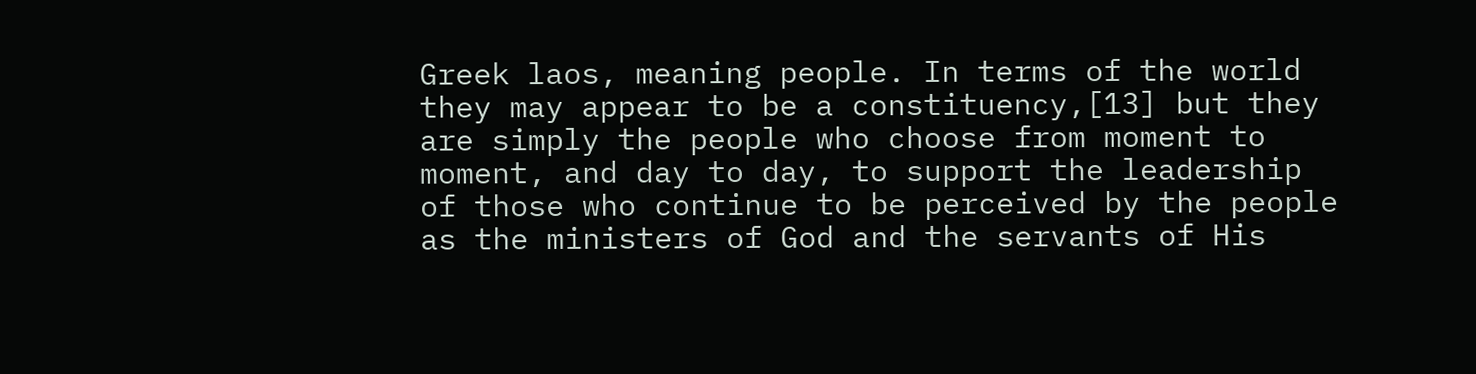Greek laos, meaning people. In terms of the world they may appear to be a constituency,[13] but they are simply the people who choose from moment to moment, and day to day, to support the leadership of those who continue to be perceived by the people as the ministers of God and the servants of His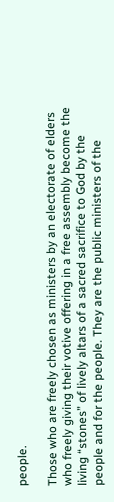people.

Those who are freely chosen as ministers by an electorate of elders who freely giving their votive offering in a free assembly become the living “stones” of lively altars of a sacred sacrifice to God by the people and for the people. They are the public ministers of the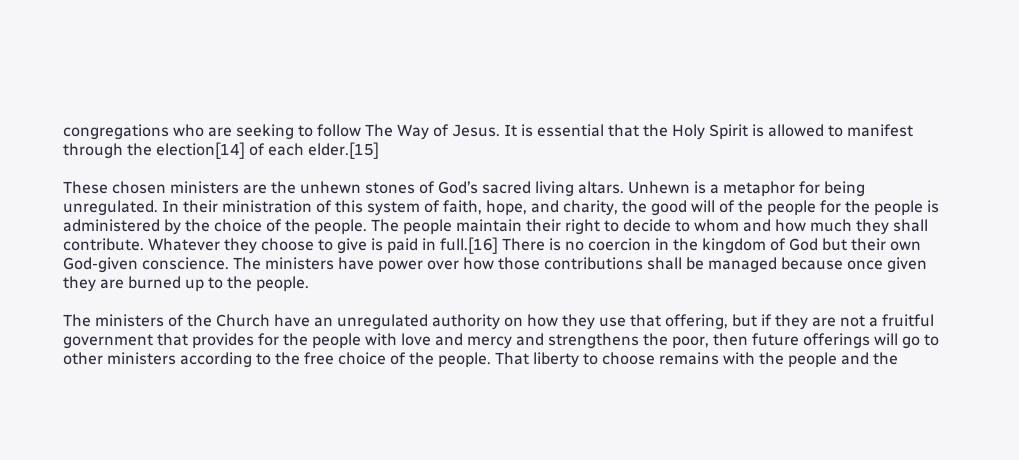congregations who are seeking to follow The Way of Jesus. It is essential that the Holy Spirit is allowed to manifest through the election[14] of each elder.[15]

These chosen ministers are the unhewn stones of God’s sacred living altars. Unhewn is a metaphor for being unregulated. In their ministration of this system of faith, hope, and charity, the good will of the people for the people is administered by the choice of the people. The people maintain their right to decide to whom and how much they shall contribute. Whatever they choose to give is paid in full.[16] There is no coercion in the kingdom of God but their own God-given conscience. The ministers have power over how those contributions shall be managed because once given they are burned up to the people.

The ministers of the Church have an unregulated authority on how they use that offering, but if they are not a fruitful government that provides for the people with love and mercy and strengthens the poor, then future offerings will go to other ministers according to the free choice of the people. That liberty to choose remains with the people and the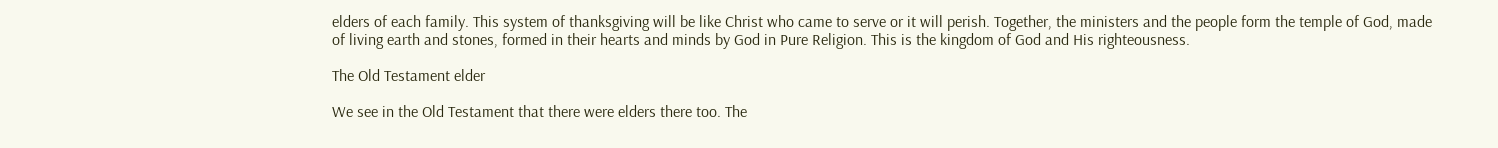elders of each family. This system of thanksgiving will be like Christ who came to serve or it will perish. Together, the ministers and the people form the temple of God, made of living earth and stones, formed in their hearts and minds by God in Pure Religion. This is the kingdom of God and His righteousness.

The Old Testament elder

We see in the Old Testament that there were elders there too. The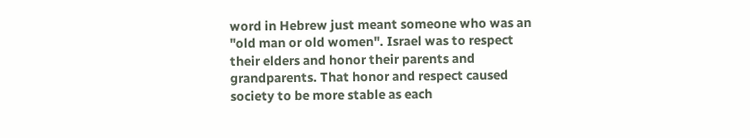word in Hebrew just meant someone who was an "old man or old women". Israel was to respect their elders and honor their parents and grandparents. That honor and respect caused society to be more stable as each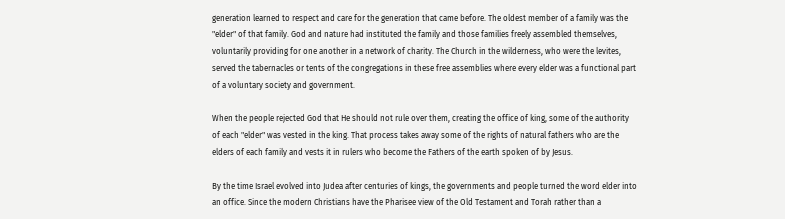generation learned to respect and care for the generation that came before. The oldest member of a family was the "elder" of that family. God and nature had instituted the family and those families freely assembled themselves, voluntarily providing for one another in a network of charity. The Church in the wilderness, who were the levites, served the tabernacles or tents of the congregations in these free assemblies where every elder was a functional part of a voluntary society and government.

When the people rejected God that He should not rule over them, creating the office of king, some of the authority of each "elder" was vested in the king. That process takes away some of the rights of natural fathers who are the elders of each family and vests it in rulers who become the Fathers of the earth spoken of by Jesus.

By the time Israel evolved into Judea after centuries of kings, the governments and people turned the word elder into an office. Since the modern Christians have the Pharisee view of the Old Testament and Torah rather than a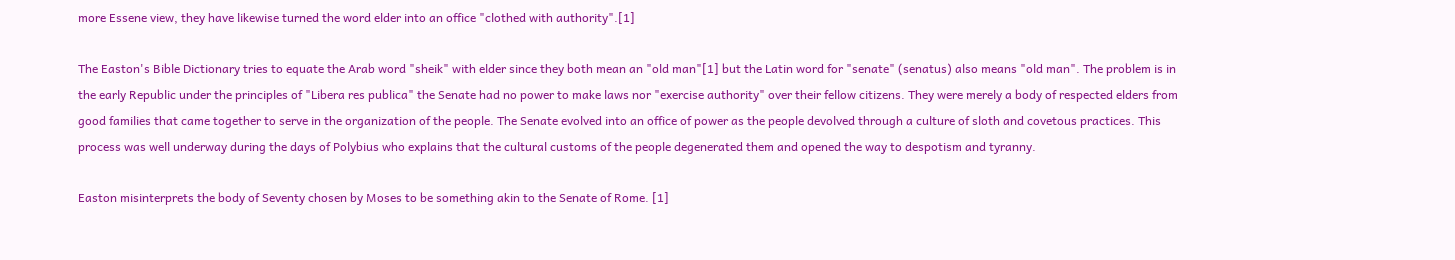more Essene view, they have likewise turned the word elder into an office "clothed with authority".[1]

The Easton's Bible Dictionary tries to equate the Arab word "sheik" with elder since they both mean an "old man"[1] but the Latin word for "senate" (senatus) also means "old man". The problem is in the early Republic under the principles of "Libera res publica" the Senate had no power to make laws nor "exercise authority" over their fellow citizens. They were merely a body of respected elders from good families that came together to serve in the organization of the people. The Senate evolved into an office of power as the people devolved through a culture of sloth and covetous practices. This process was well underway during the days of Polybius who explains that the cultural customs of the people degenerated them and opened the way to despotism and tyranny.

Easton misinterprets the body of Seventy chosen by Moses to be something akin to the Senate of Rome. [1]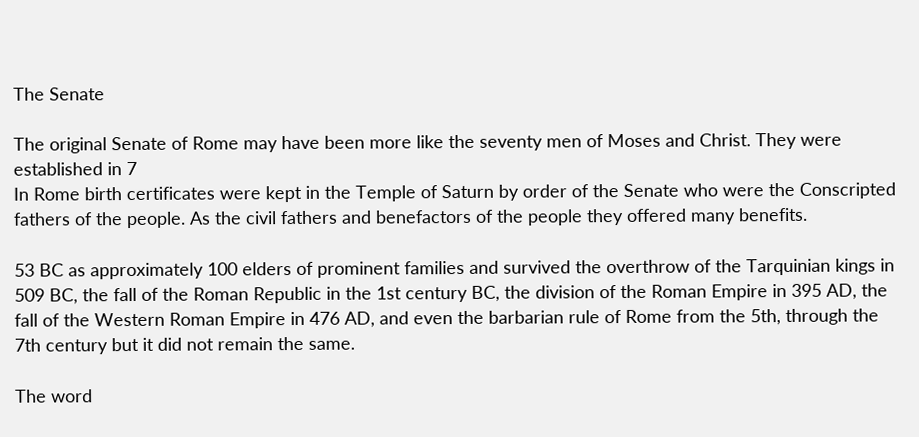The Senate

The original Senate of Rome may have been more like the seventy men of Moses and Christ. They were established in 7
In Rome birth certificates were kept in the Temple of Saturn by order of the Senate who were the Conscripted fathers of the people. As the civil fathers and benefactors of the people they offered many benefits.

53 BC as approximately 100 elders of prominent families and survived the overthrow of the Tarquinian kings in 509 BC, the fall of the Roman Republic in the 1st century BC, the division of the Roman Empire in 395 AD, the fall of the Western Roman Empire in 476 AD, and even the barbarian rule of Rome from the 5th, through the 7th century but it did not remain the same.

The word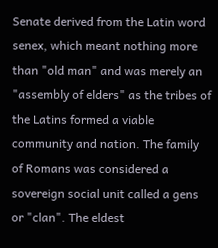Senate derived from the Latin word senex, which meant nothing more than "old man" and was merely an "assembly of elders" as the tribes of the Latins formed a viable community and nation. The family of Romans was considered a sovereign social unit called a gens or "clan". The eldest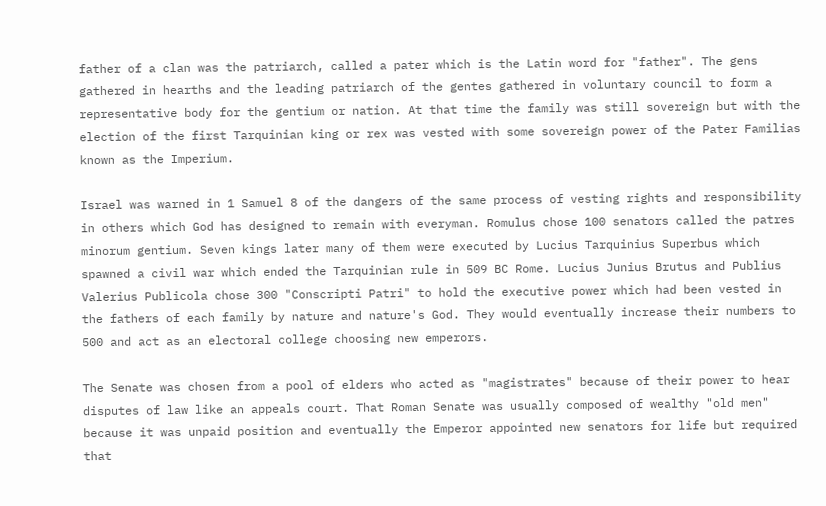father of a clan was the patriarch, called a pater which is the Latin word for "father". The gens gathered in hearths and the leading patriarch of the gentes gathered in voluntary council to form a representative body for the gentium or nation. At that time the family was still sovereign but with the election of the first Tarquinian king or rex was vested with some sovereign power of the Pater Familias known as the Imperium.

Israel was warned in 1 Samuel 8 of the dangers of the same process of vesting rights and responsibility in others which God has designed to remain with everyman. Romulus chose 100 senators called the patres minorum gentium. Seven kings later many of them were executed by Lucius Tarquinius Superbus which spawned a civil war which ended the Tarquinian rule in 509 BC Rome. Lucius Junius Brutus and Publius Valerius Publicola chose 300 "Conscripti Patri" to hold the executive power which had been vested in the fathers of each family by nature and nature's God. They would eventually increase their numbers to 500 and act as an electoral college choosing new emperors.

The Senate was chosen from a pool of elders who acted as "magistrates" because of their power to hear disputes of law like an appeals court. That Roman Senate was usually composed of wealthy "old men" because it was unpaid position and eventually the Emperor appointed new senators for life but required that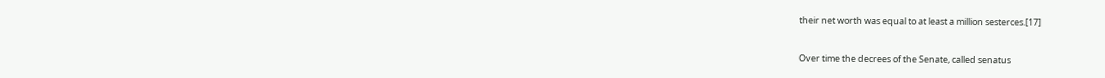their net worth was equal to at least a million sesterces.[17]

Over time the decrees of the Senate, called senatus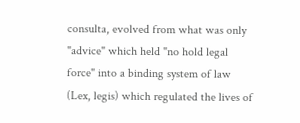consulta, evolved from what was only "advice" which held "no hold legal force" into a binding system of law (Lex, legis) which regulated the lives of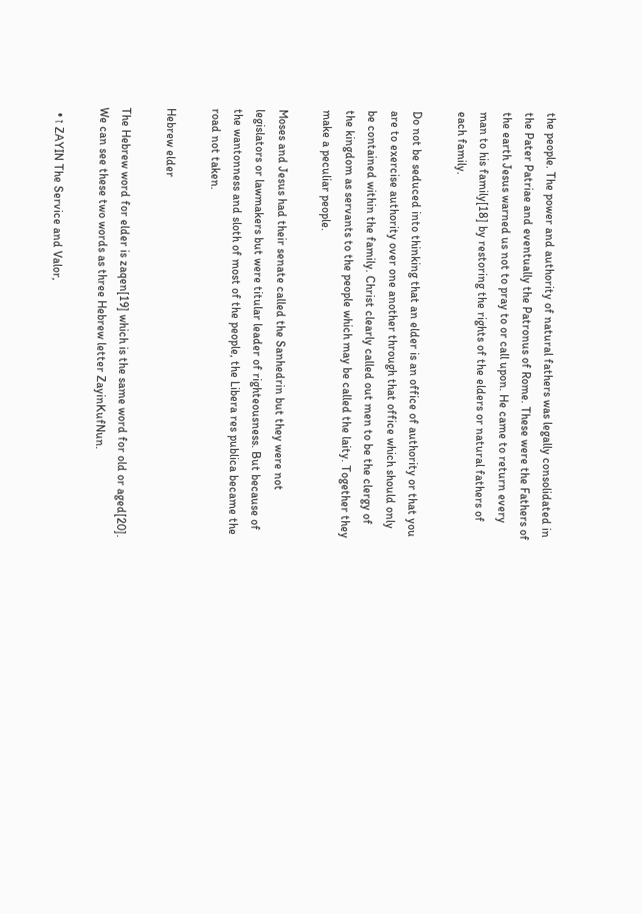the people. The power and authority of natural fathers was legally consolidated in the Pater Patriae and eventually the Patronus of Rome. These were the Fathers of the earth Jesus warned us not to pray to or call upon. He came to return every man to his family[18] by restoring the rights of the elders or natural fathers of each family.

Do not be seduced into thinking that an elder is an office of authority or that you are to exercise authority over one another through that office which should only be contained within the family. Christ clearly called out men to be the clergy of the kingdom as servants to the people which may be called the laity. Together they make a peculiar people.

Moses and Jesus had their senate called the Sanhedrin but they were not legislators or lawmakers but were titular leader of righteousness. But because of the wantonness and sloth of most of the people, the Libera res publica became the road not taken.

Hebrew elder

The Hebrew word for elder is zaqen[19] which is the same word for old or aged[20]. We can see these two words as three Hebrew letter ZayinKufNun.

  • ז ZAYIN The Service and Valor,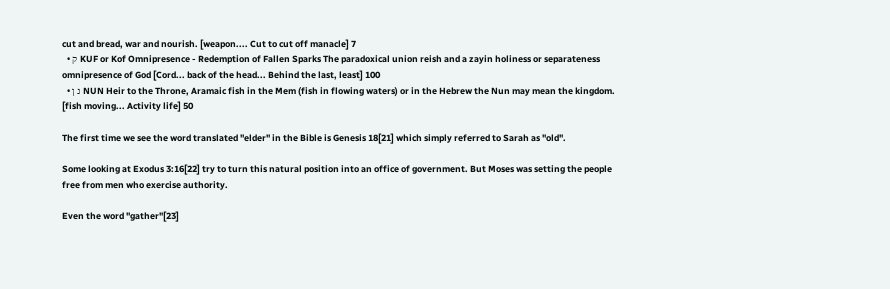cut and bread, war and nourish. [weapon.... Cut to cut off manacle] 7
  • ק KUF or Kof Omnipresence - Redemption of Fallen Sparks The paradoxical union reish and a zayin holiness or separateness omnipresence of God [Cord... back of the head... Behind the last, least] 100
  • נ ן NUN Heir to the Throne, Aramaic fish in the Mem (fish in flowing waters) or in the Hebrew the Nun may mean the kingdom. [fish moving... Activity life] 50

The first time we see the word translated "elder" in the Bible is Genesis 18[21] which simply referred to Sarah as "old".

Some looking at Exodus 3:16[22] try to turn this natural position into an office of government. But Moses was setting the people free from men who exercise authority.

Even the word "gather"[23]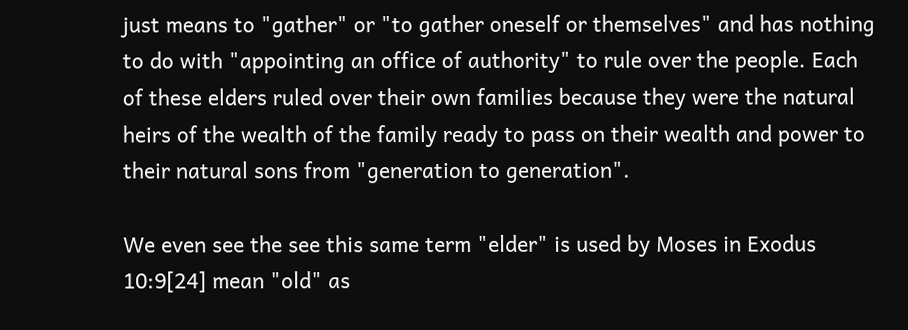just means to "gather" or "to gather oneself or themselves" and has nothing to do with "appointing an office of authority" to rule over the people. Each of these elders ruled over their own families because they were the natural heirs of the wealth of the family ready to pass on their wealth and power to their natural sons from "generation to generation".

We even see the see this same term "elder" is used by Moses in Exodus 10:9[24] mean "old" as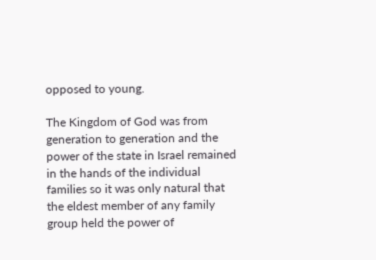opposed to young.

The Kingdom of God was from generation to generation and the power of the state in Israel remained in the hands of the individual families so it was only natural that the eldest member of any family group held the power of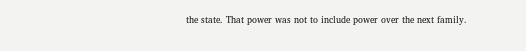the state. That power was not to include power over the next family.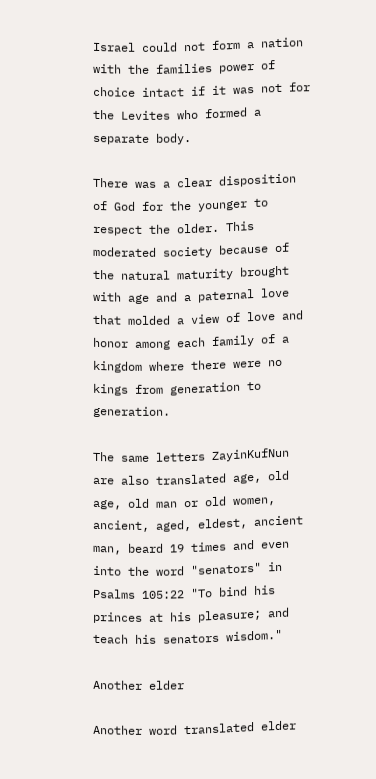Israel could not form a nation with the families power of choice intact if it was not for the Levites who formed a separate body.

There was a clear disposition of God for the younger to respect the older. This moderated society because of the natural maturity brought with age and a paternal love that molded a view of love and honor among each family of a kingdom where there were no kings from generation to generation.

The same letters ZayinKufNun are also translated age, old age, old man or old women, ancient, aged, eldest, ancient man, beard 19 times and even into the word "senators" in Psalms 105:22 "To bind his princes at his pleasure; and teach his senators wisdom."

Another elder

Another word translated elder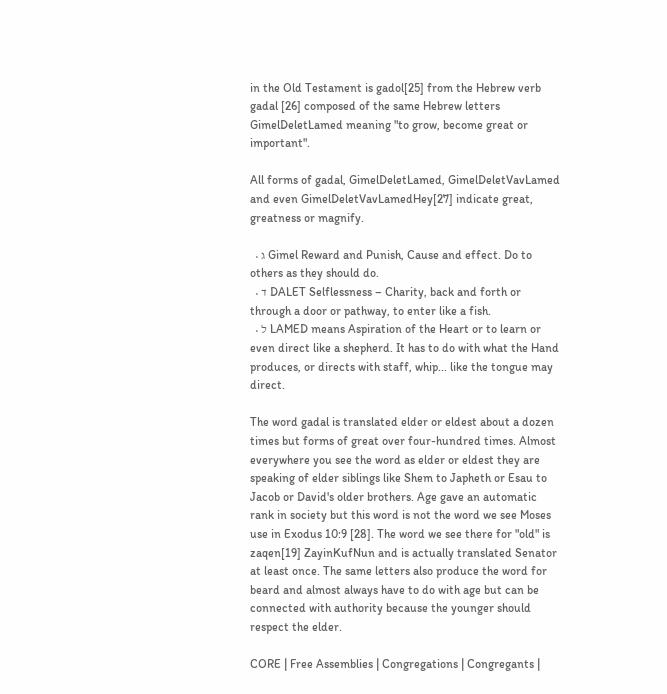in the Old Testament is gadol[25] from the Hebrew verb gadal [26] composed of the same Hebrew letters GimelDeletLamed meaning "to grow, become great or important".

All forms of gadal, GimelDeletLamed, GimelDeletVavLamed and even GimelDeletVavLamedHey[27] indicate great, greatness or magnify.

  • ג Gimel Reward and Punish, Cause and effect. Do to others as they should do.
  • ד DALET Selflessness – Charity, back and forth or through a door or pathway, to enter like a fish.
  • ל LAMED means Aspiration of the Heart or to learn or even direct like a shepherd. It has to do with what the Hand produces, or directs with staff, whip... like the tongue may direct.

The word gadal is translated elder or eldest about a dozen times but forms of great over four-hundred times. Almost everywhere you see the word as elder or eldest they are speaking of elder siblings like Shem to Japheth or Esau to Jacob or David's older brothers. Age gave an automatic rank in society but this word is not the word we see Moses use in Exodus 10:9 [28]. The word we see there for "old" is zaqen[19] ZayinKufNun and is actually translated Senator at least once. The same letters also produce the word for beard and almost always have to do with age but can be connected with authority because the younger should respect the elder.

CORE | Free Assemblies | Congregations | Congregants |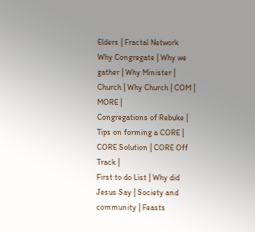Elders | Fractal Network
Why Congregate | Why we gather | Why Minister | Church | Why Church | COM | MORE |
Congregations of Rebuke | Tips on forming a CORE | CORE Solution | CORE Off Track |
First to do List | Why did Jesus Say | Society and community | Feasts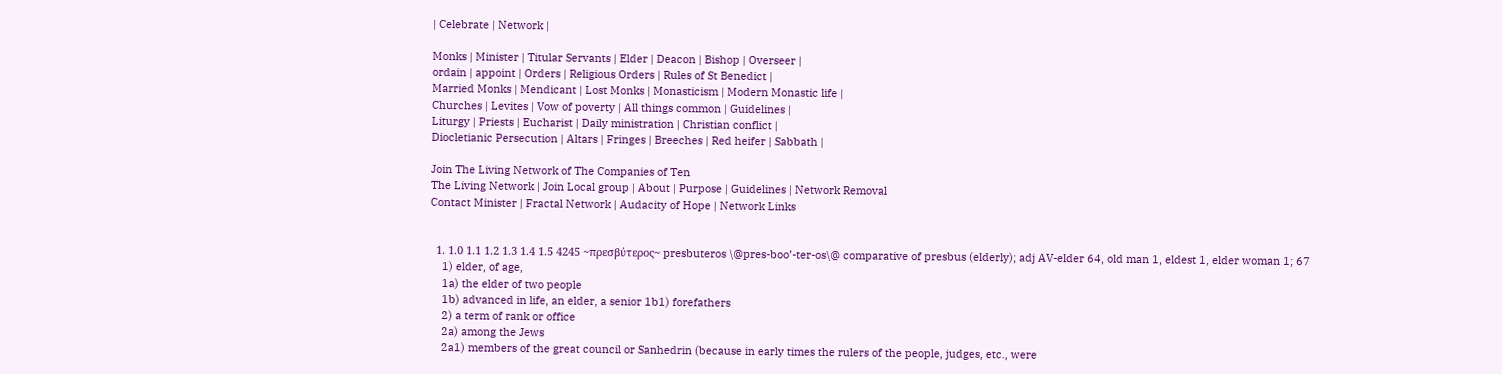| Celebrate | Network |

Monks | Minister | Titular Servants | Elder | Deacon | Bishop | Overseer |
ordain | appoint | Orders | Religious Orders | Rules of St Benedict |
Married Monks | Mendicant | Lost Monks | Monasticism | Modern Monastic life |
Churches | Levites | Vow of poverty | All things common | Guidelines |
Liturgy | Priests | Eucharist | Daily ministration | Christian conflict |
Diocletianic Persecution | Altars | Fringes | Breeches | Red heifer | Sabbath |

Join The Living Network of The Companies of Ten
The Living Network | Join Local group | About | Purpose | Guidelines | Network Removal
Contact Minister | Fractal Network | Audacity of Hope | Network Links


  1. 1.0 1.1 1.2 1.3 1.4 1.5 4245 ~πρεσβύτερος~ presbuteros \@pres-boo’-ter-os\@ comparative of presbus (elderly); adj AV-elder 64, old man 1, eldest 1, elder woman 1; 67
    1) elder, of age,
    1a) the elder of two people
    1b) advanced in life, an elder, a senior 1b1) forefathers
    2) a term of rank or office
    2a) among the Jews
    2a1) members of the great council or Sanhedrin (because in early times the rulers of the people, judges, etc., were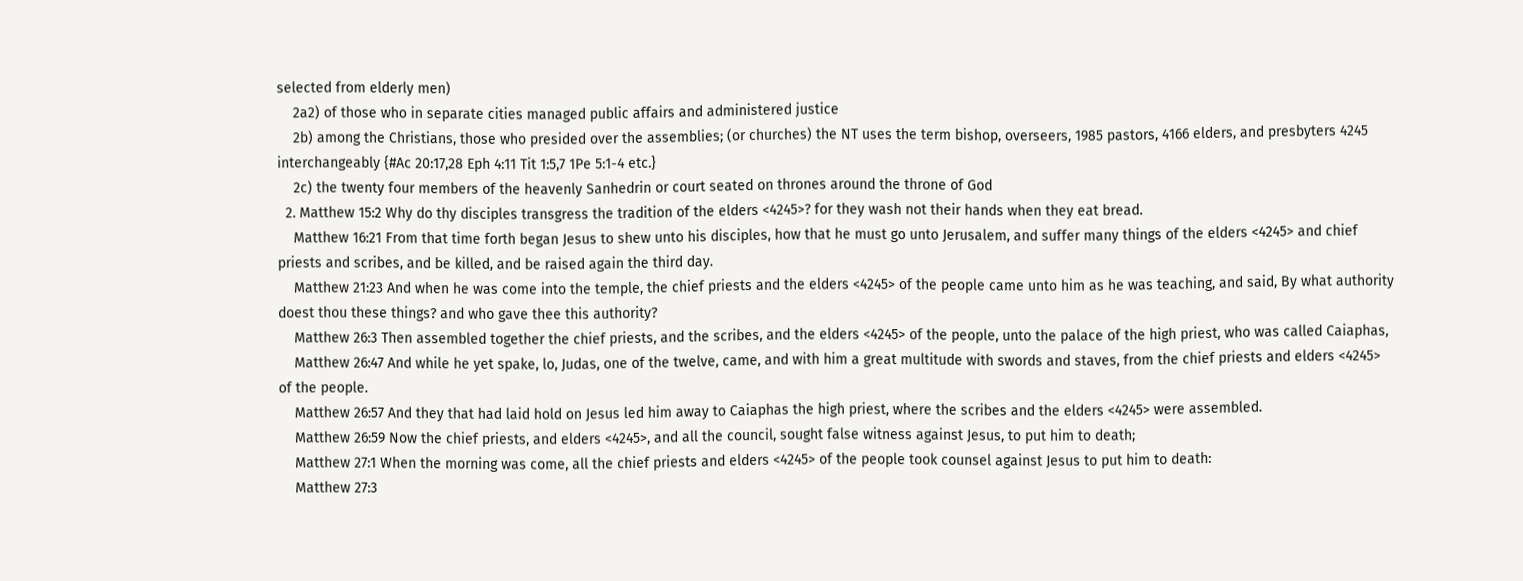selected from elderly men)
    2a2) of those who in separate cities managed public affairs and administered justice
    2b) among the Christians, those who presided over the assemblies; (or churches) the NT uses the term bishop, overseers, 1985 pastors, 4166 elders, and presbyters 4245 interchangeably {#Ac 20:17,28 Eph 4:11 Tit 1:5,7 1Pe 5:1-4 etc.}
    2c) the twenty four members of the heavenly Sanhedrin or court seated on thrones around the throne of God
  2. Matthew 15:2 Why do thy disciples transgress the tradition of the elders <4245>? for they wash not their hands when they eat bread.
    Matthew 16:21 From that time forth began Jesus to shew unto his disciples, how that he must go unto Jerusalem, and suffer many things of the elders <4245> and chief priests and scribes, and be killed, and be raised again the third day.
    Matthew 21:23 And when he was come into the temple, the chief priests and the elders <4245> of the people came unto him as he was teaching, and said, By what authority doest thou these things? and who gave thee this authority?
    Matthew 26:3 Then assembled together the chief priests, and the scribes, and the elders <4245> of the people, unto the palace of the high priest, who was called Caiaphas,
    Matthew 26:47 And while he yet spake, lo, Judas, one of the twelve, came, and with him a great multitude with swords and staves, from the chief priests and elders <4245> of the people.
    Matthew 26:57 And they that had laid hold on Jesus led him away to Caiaphas the high priest, where the scribes and the elders <4245> were assembled.
    Matthew 26:59 Now the chief priests, and elders <4245>, and all the council, sought false witness against Jesus, to put him to death;
    Matthew 27:1 When the morning was come, all the chief priests and elders <4245> of the people took counsel against Jesus to put him to death:
    Matthew 27:3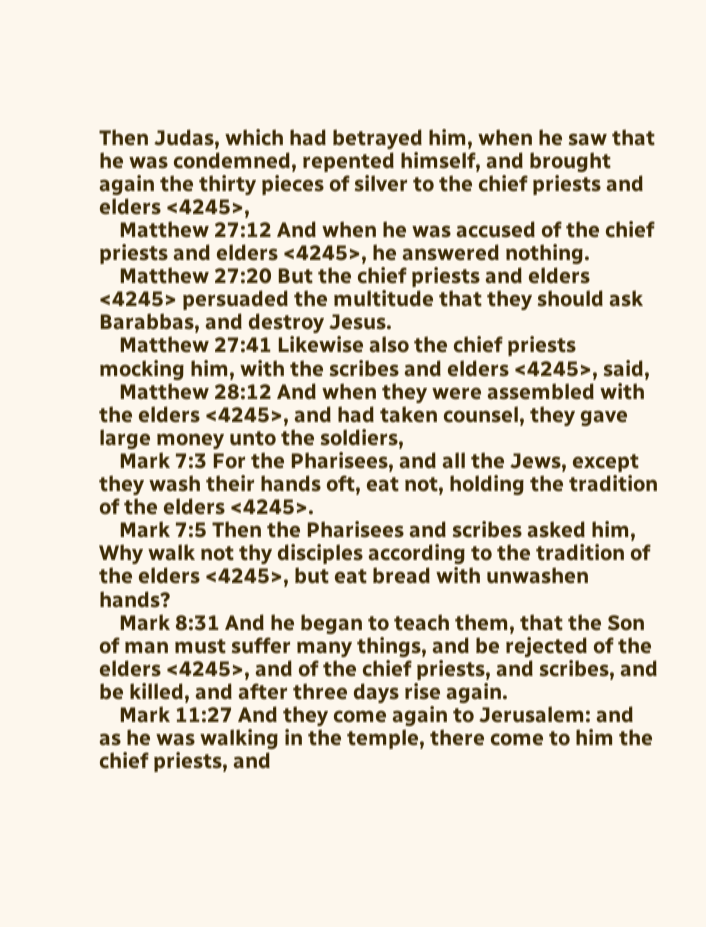Then Judas, which had betrayed him, when he saw that he was condemned, repented himself, and brought again the thirty pieces of silver to the chief priests and elders <4245>,
    Matthew 27:12 And when he was accused of the chief priests and elders <4245>, he answered nothing.
    Matthew 27:20 But the chief priests and elders <4245> persuaded the multitude that they should ask Barabbas, and destroy Jesus.
    Matthew 27:41 Likewise also the chief priests mocking him, with the scribes and elders <4245>, said,
    Matthew 28:12 And when they were assembled with the elders <4245>, and had taken counsel, they gave large money unto the soldiers,
    Mark 7:3 For the Pharisees, and all the Jews, except they wash their hands oft, eat not, holding the tradition of the elders <4245>.
    Mark 7:5 Then the Pharisees and scribes asked him, Why walk not thy disciples according to the tradition of the elders <4245>, but eat bread with unwashen hands?
    Mark 8:31 And he began to teach them, that the Son of man must suffer many things, and be rejected of the elders <4245>, and of the chief priests, and scribes, and be killed, and after three days rise again.
    Mark 11:27 And they come again to Jerusalem: and as he was walking in the temple, there come to him the chief priests, and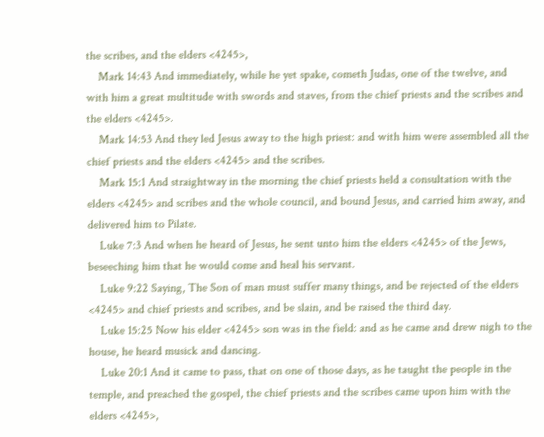the scribes, and the elders <4245>,
    Mark 14:43 And immediately, while he yet spake, cometh Judas, one of the twelve, and with him a great multitude with swords and staves, from the chief priests and the scribes and the elders <4245>.
    Mark 14:53 And they led Jesus away to the high priest: and with him were assembled all the chief priests and the elders <4245> and the scribes.
    Mark 15:1 And straightway in the morning the chief priests held a consultation with the elders <4245> and scribes and the whole council, and bound Jesus, and carried him away, and delivered him to Pilate.
    Luke 7:3 And when he heard of Jesus, he sent unto him the elders <4245> of the Jews, beseeching him that he would come and heal his servant.
    Luke 9:22 Saying, The Son of man must suffer many things, and be rejected of the elders <4245> and chief priests and scribes, and be slain, and be raised the third day.
    Luke 15:25 Now his elder <4245> son was in the field: and as he came and drew nigh to the house, he heard musick and dancing.
    Luke 20:1 And it came to pass, that on one of those days, as he taught the people in the temple, and preached the gospel, the chief priests and the scribes came upon him with the elders <4245>,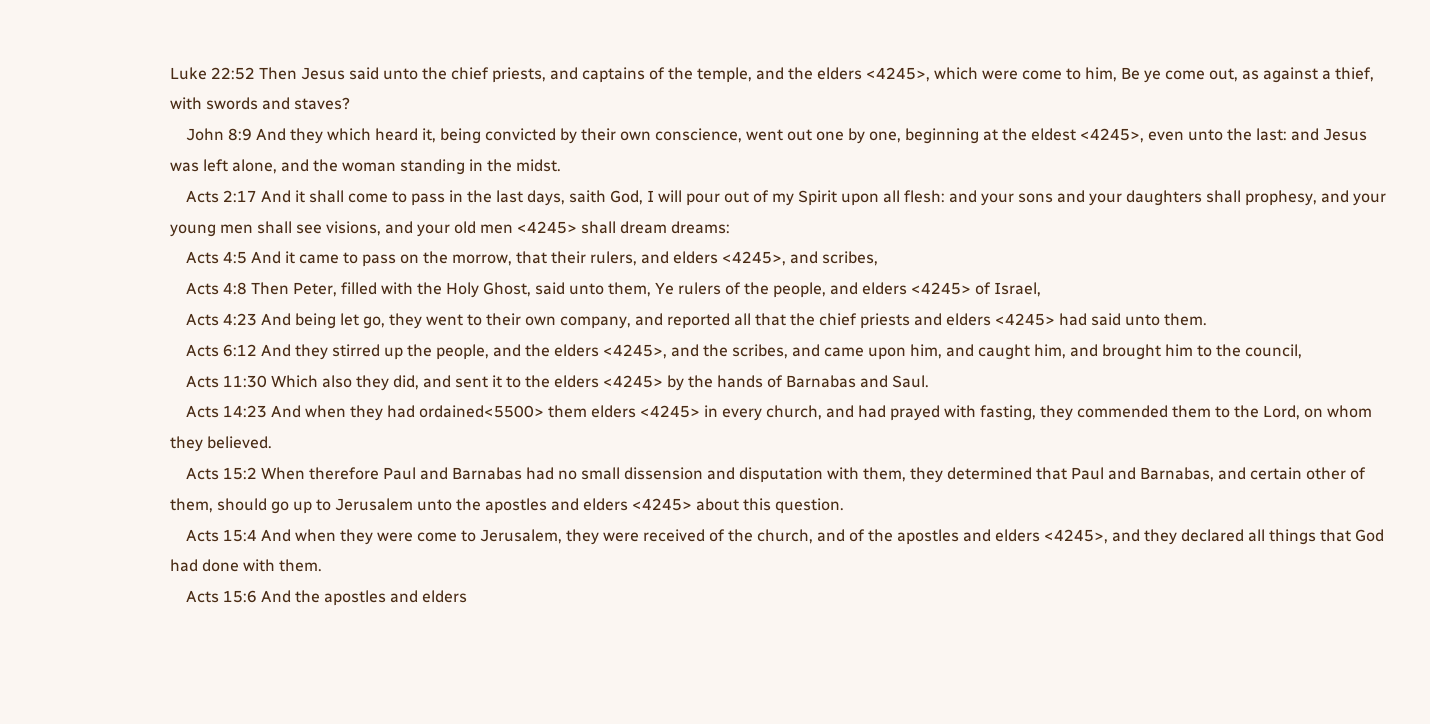Luke 22:52 Then Jesus said unto the chief priests, and captains of the temple, and the elders <4245>, which were come to him, Be ye come out, as against a thief, with swords and staves?
    John 8:9 And they which heard it, being convicted by their own conscience, went out one by one, beginning at the eldest <4245>, even unto the last: and Jesus was left alone, and the woman standing in the midst.
    Acts 2:17 And it shall come to pass in the last days, saith God, I will pour out of my Spirit upon all flesh: and your sons and your daughters shall prophesy, and your young men shall see visions, and your old men <4245> shall dream dreams:
    Acts 4:5 And it came to pass on the morrow, that their rulers, and elders <4245>, and scribes,
    Acts 4:8 Then Peter, filled with the Holy Ghost, said unto them, Ye rulers of the people, and elders <4245> of Israel,
    Acts 4:23 And being let go, they went to their own company, and reported all that the chief priests and elders <4245> had said unto them.
    Acts 6:12 And they stirred up the people, and the elders <4245>, and the scribes, and came upon him, and caught him, and brought him to the council,
    Acts 11:30 Which also they did, and sent it to the elders <4245> by the hands of Barnabas and Saul.
    Acts 14:23 And when they had ordained<5500> them elders <4245> in every church, and had prayed with fasting, they commended them to the Lord, on whom they believed.
    Acts 15:2 When therefore Paul and Barnabas had no small dissension and disputation with them, they determined that Paul and Barnabas, and certain other of them, should go up to Jerusalem unto the apostles and elders <4245> about this question.
    Acts 15:4 And when they were come to Jerusalem, they were received of the church, and of the apostles and elders <4245>, and they declared all things that God had done with them.
    Acts 15:6 And the apostles and elders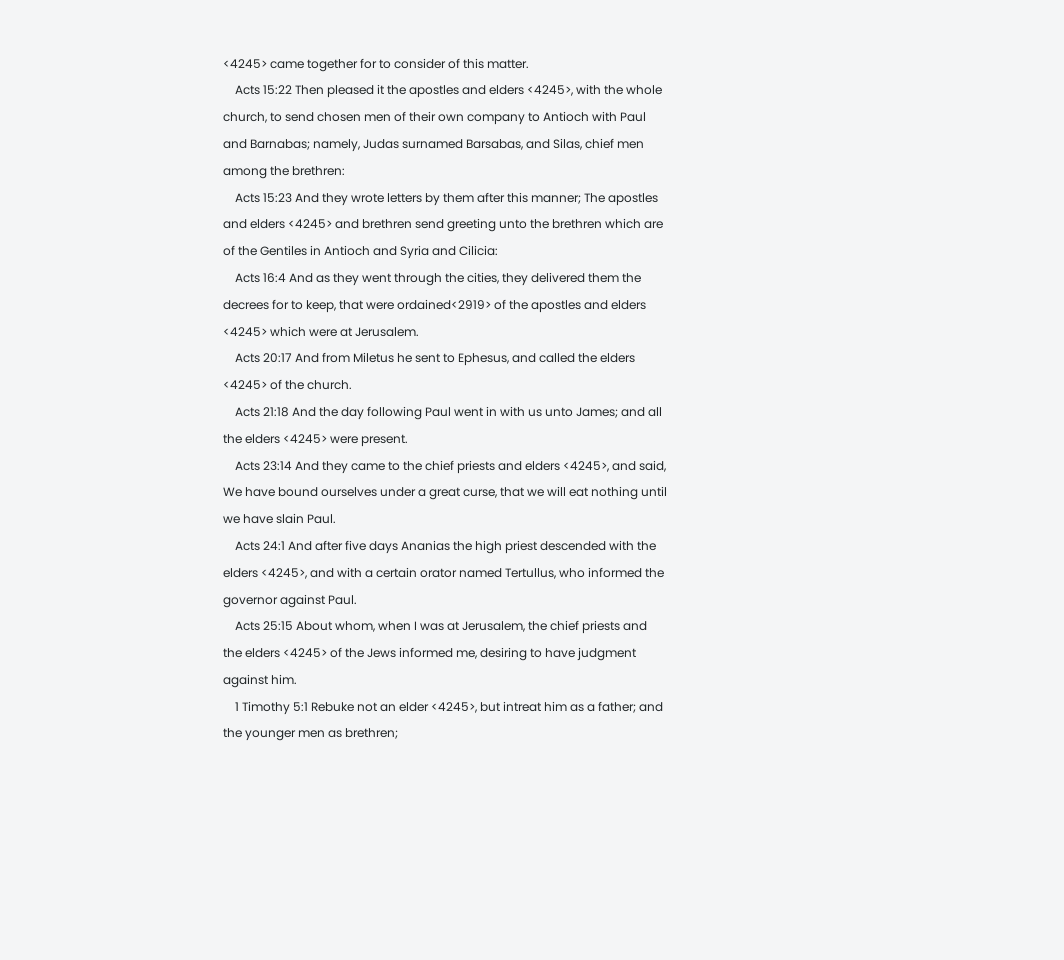<4245> came together for to consider of this matter.
    Acts 15:22 Then pleased it the apostles and elders <4245>, with the whole church, to send chosen men of their own company to Antioch with Paul and Barnabas; namely, Judas surnamed Barsabas, and Silas, chief men among the brethren:
    Acts 15:23 And they wrote letters by them after this manner; The apostles and elders <4245> and brethren send greeting unto the brethren which are of the Gentiles in Antioch and Syria and Cilicia:
    Acts 16:4 And as they went through the cities, they delivered them the decrees for to keep, that were ordained<2919> of the apostles and elders <4245> which were at Jerusalem.
    Acts 20:17 And from Miletus he sent to Ephesus, and called the elders <4245> of the church.
    Acts 21:18 And the day following Paul went in with us unto James; and all the elders <4245> were present.
    Acts 23:14 And they came to the chief priests and elders <4245>, and said, We have bound ourselves under a great curse, that we will eat nothing until we have slain Paul.
    Acts 24:1 And after five days Ananias the high priest descended with the elders <4245>, and with a certain orator named Tertullus, who informed the governor against Paul.
    Acts 25:15 About whom, when I was at Jerusalem, the chief priests and the elders <4245> of the Jews informed me, desiring to have judgment against him.
    1 Timothy 5:1 Rebuke not an elder <4245>, but intreat him as a father; and the younger men as brethren;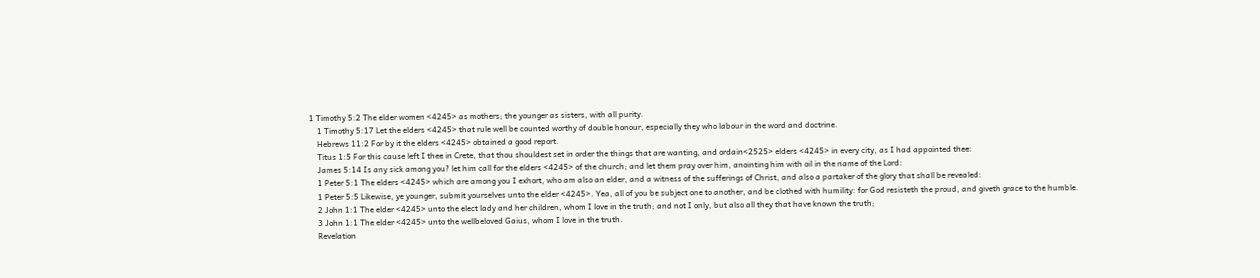1 Timothy 5:2 The elder women <4245> as mothers; the younger as sisters, with all purity.
    1 Timothy 5:17 Let the elders <4245> that rule well be counted worthy of double honour, especially they who labour in the word and doctrine.
    Hebrews 11:2 For by it the elders <4245> obtained a good report.
    Titus 1:5 For this cause left I thee in Crete, that thou shouldest set in order the things that are wanting, and ordain<2525> elders <4245> in every city, as I had appointed thee:
    James 5:14 Is any sick among you? let him call for the elders <4245> of the church; and let them pray over him, anointing him with oil in the name of the Lord:
    1 Peter 5:1 The elders <4245> which are among you I exhort, who am also an elder, and a witness of the sufferings of Christ, and also a partaker of the glory that shall be revealed:
    1 Peter 5:5 Likewise, ye younger, submit yourselves unto the elder <4245>. Yea, all of you be subject one to another, and be clothed with humility: for God resisteth the proud, and giveth grace to the humble.
    2 John 1:1 The elder <4245> unto the elect lady and her children, whom I love in the truth; and not I only, but also all they that have known the truth;
    3 John 1:1 The elder <4245> unto the wellbeloved Gaius, whom I love in the truth.
    Revelation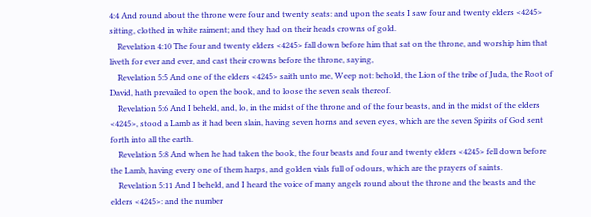4:4 And round about the throne were four and twenty seats: and upon the seats I saw four and twenty elders <4245> sitting, clothed in white raiment; and they had on their heads crowns of gold.
    Revelation 4:10 The four and twenty elders <4245> fall down before him that sat on the throne, and worship him that liveth for ever and ever, and cast their crowns before the throne, saying,
    Revelation 5:5 And one of the elders <4245> saith unto me, Weep not: behold, the Lion of the tribe of Juda, the Root of David, hath prevailed to open the book, and to loose the seven seals thereof.
    Revelation 5:6 And I beheld, and, lo, in the midst of the throne and of the four beasts, and in the midst of the elders <4245>, stood a Lamb as it had been slain, having seven horns and seven eyes, which are the seven Spirits of God sent forth into all the earth.
    Revelation 5:8 And when he had taken the book, the four beasts and four and twenty elders <4245> fell down before the Lamb, having every one of them harps, and golden vials full of odours, which are the prayers of saints.
    Revelation 5:11 And I beheld, and I heard the voice of many angels round about the throne and the beasts and the elders <4245>: and the number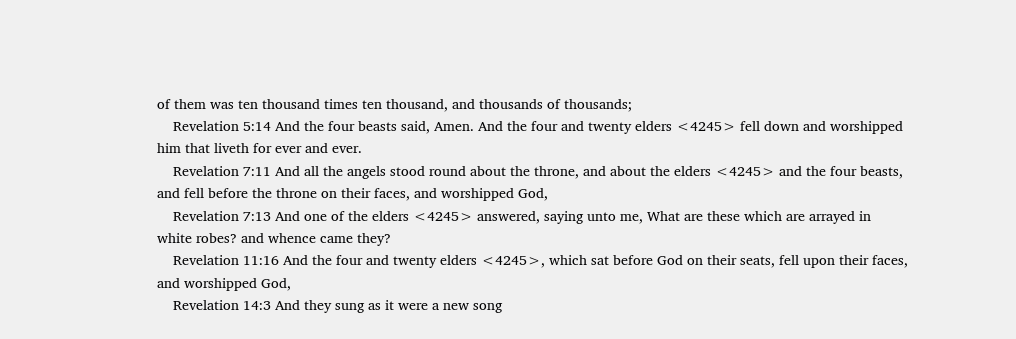of them was ten thousand times ten thousand, and thousands of thousands;
    Revelation 5:14 And the four beasts said, Amen. And the four and twenty elders <4245> fell down and worshipped him that liveth for ever and ever.
    Revelation 7:11 And all the angels stood round about the throne, and about the elders <4245> and the four beasts, and fell before the throne on their faces, and worshipped God,
    Revelation 7:13 And one of the elders <4245> answered, saying unto me, What are these which are arrayed in white robes? and whence came they?
    Revelation 11:16 And the four and twenty elders <4245>, which sat before God on their seats, fell upon their faces, and worshipped God,
    Revelation 14:3 And they sung as it were a new song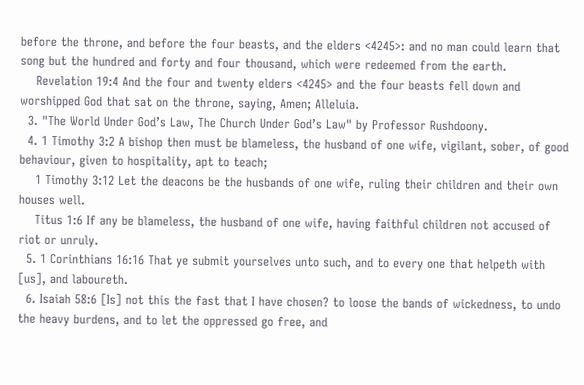before the throne, and before the four beasts, and the elders <4245>: and no man could learn that song but the hundred and forty and four thousand, which were redeemed from the earth.
    Revelation 19:4 And the four and twenty elders <4245> and the four beasts fell down and worshipped God that sat on the throne, saying, Amen; Alleluia.
  3. "The World Under God’s Law, The Church Under God’s Law" by Professor Rushdoony.
  4. 1 Timothy 3:2 A bishop then must be blameless, the husband of one wife, vigilant, sober, of good behaviour, given to hospitality, apt to teach;
    1 Timothy 3:12 Let the deacons be the husbands of one wife, ruling their children and their own houses well.
    Titus 1:6 If any be blameless, the husband of one wife, having faithful children not accused of riot or unruly.
  5. 1 Corinthians 16:16 That ye submit yourselves unto such, and to every one that helpeth with [us], and laboureth.
  6. Isaiah 58:6 [Is] not this the fast that I have chosen? to loose the bands of wickedness, to undo the heavy burdens, and to let the oppressed go free, and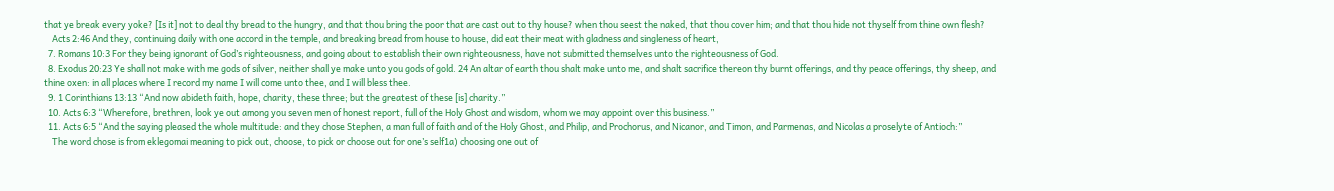that ye break every yoke? [Is it] not to deal thy bread to the hungry, and that thou bring the poor that are cast out to thy house? when thou seest the naked, that thou cover him; and that thou hide not thyself from thine own flesh?
    Acts 2:46 And they, continuing daily with one accord in the temple, and breaking bread from house to house, did eat their meat with gladness and singleness of heart,
  7. Romans 10:3 For they being ignorant of God’s righteousness, and going about to establish their own righteousness, have not submitted themselves unto the righteousness of God.
  8. Exodus 20:23 Ye shall not make with me gods of silver, neither shall ye make unto you gods of gold. 24 An altar of earth thou shalt make unto me, and shalt sacrifice thereon thy burnt offerings, and thy peace offerings, thy sheep, and thine oxen: in all places where I record my name I will come unto thee, and I will bless thee.
  9. 1 Corinthians 13:13 “And now abideth faith, hope, charity, these three; but the greatest of these [is] charity.”
  10. Acts 6:3 “Wherefore, brethren, look ye out among you seven men of honest report, full of the Holy Ghost and wisdom, whom we may appoint over this business.”
  11. Acts 6:5 “And the saying pleased the whole multitude: and they chose Stephen, a man full of faith and of the Holy Ghost, and Philip, and Prochorus, and Nicanor, and Timon, and Parmenas, and Nicolas a proselyte of Antioch:”
    The word chose is from eklegomai meaning to pick out, choose, to pick or choose out for one’s self1a) choosing one out of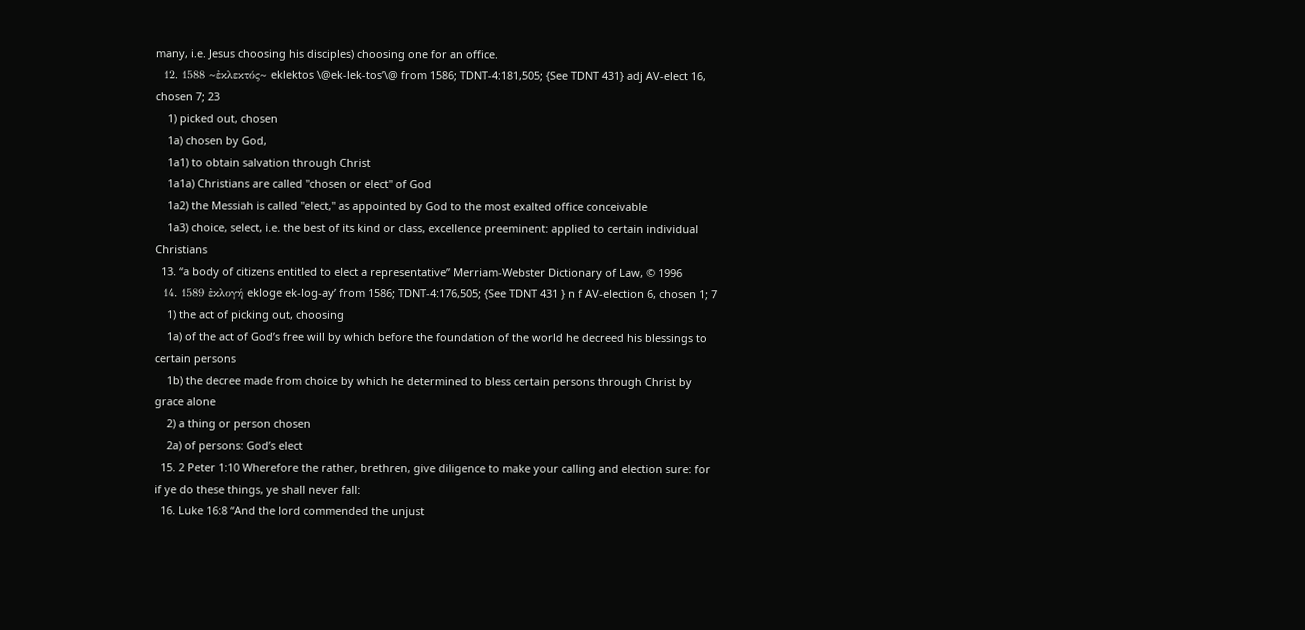many, i.e. Jesus choosing his disciples) choosing one for an office.
  12. 1588 ~ἐκλεκτός~ eklektos \@ek-lek-tos’\@ from 1586; TDNT-4:181,505; {See TDNT 431} adj AV-elect 16, chosen 7; 23
    1) picked out, chosen
    1a) chosen by God,
    1a1) to obtain salvation through Christ
    1a1a) Christians are called "chosen or elect" of God
    1a2) the Messiah is called "elect," as appointed by God to the most exalted office conceivable
    1a3) choice, select, i.e. the best of its kind or class, excellence preeminent: applied to certain individual Christians
  13. “a body of citizens entitled to elect a representative” Merriam-Webster Dictionary of Law, © 1996
  14. 1589 ἐκλογή ekloge ek-log-ay’ from 1586; TDNT-4:176,505; {See TDNT 431 } n f AV-election 6, chosen 1; 7
    1) the act of picking out, choosing
    1a) of the act of God’s free will by which before the foundation of the world he decreed his blessings to certain persons
    1b) the decree made from choice by which he determined to bless certain persons through Christ by grace alone
    2) a thing or person chosen
    2a) of persons: God’s elect
  15. 2 Peter 1:10 Wherefore the rather, brethren, give diligence to make your calling and election sure: for if ye do these things, ye shall never fall:
  16. Luke 16:8 “And the lord commended the unjust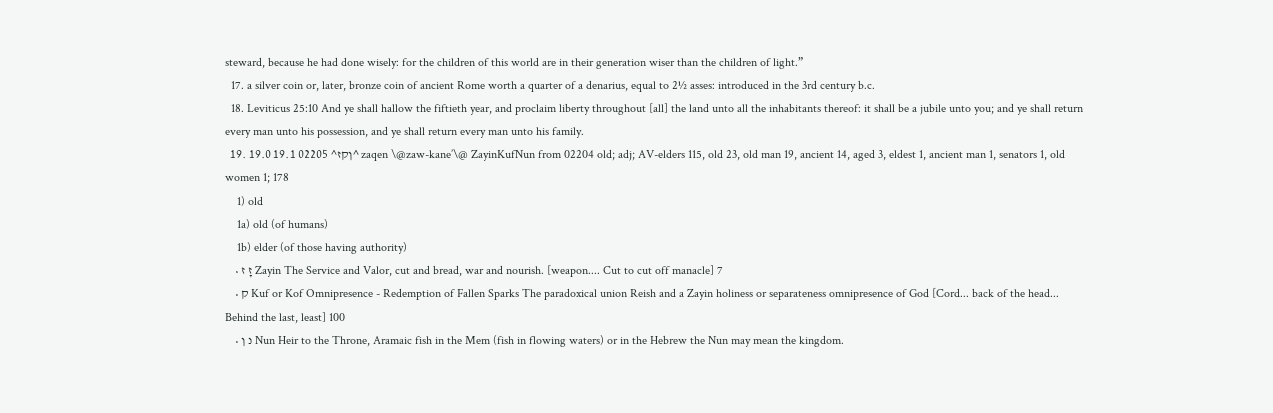steward, because he had done wisely: for the children of this world are in their generation wiser than the children of light.”
  17. a silver coin or, later, bronze coin of ancient Rome worth a quarter of a denarius, equal to 2½ asses: introduced in the 3rd century b.c.
  18. Leviticus 25:10 And ye shall hallow the fiftieth year, and proclaim liberty throughout [all] the land unto all the inhabitants thereof: it shall be a jubile unto you; and ye shall return every man unto his possession, and ye shall return every man unto his family.
  19. 19.0 19.1 02205 ^ןקז^ zaqen \@zaw-kane’\@ ZayinKufNun from 02204 old; adj; AV-elders 115, old 23, old man 19, ancient 14, aged 3, eldest 1, ancient man 1, senators 1, old women 1; 178
    1) old
    1a) old (of humans)
    1b) elder (of those having authority)
    • זָ ז Zayin The Service and Valor, cut and bread, war and nourish. [weapon.... Cut to cut off manacle] 7
    • ק Kuf or Kof Omnipresence - Redemption of Fallen Sparks The paradoxical union Reish and a Zayin holiness or separateness omnipresence of God [Cord... back of the head... Behind the last, least] 100
    • נ ן Nun Heir to the Throne, Aramaic fish in the Mem (fish in flowing waters) or in the Hebrew the Nun may mean the kingdom.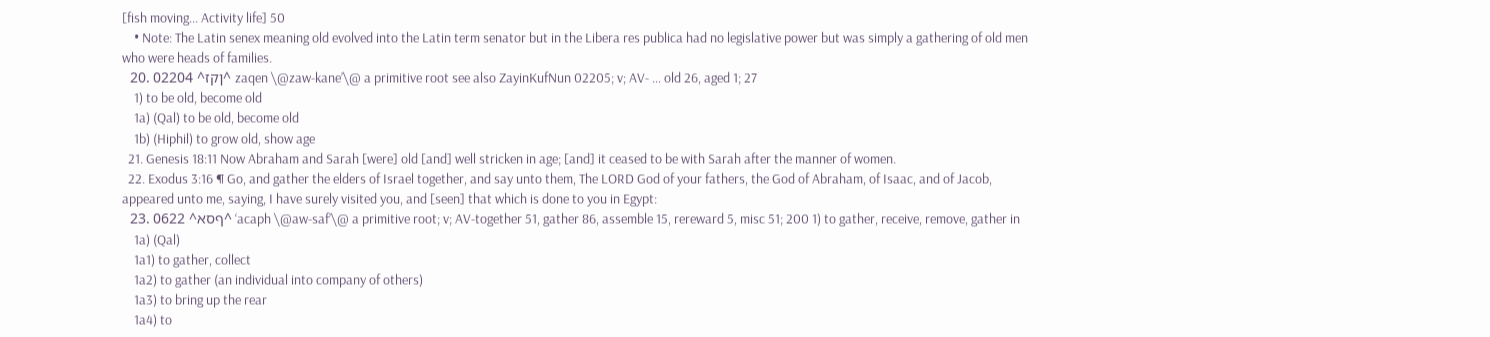[fish moving... Activity life] 50
    • Note: The Latin senex meaning old evolved into the Latin term senator but in the Libera res publica had no legislative power but was simply a gathering of old men who were heads of families.
  20. 02204 ^ןקז^ zaqen \@zaw-kane’\@ a primitive root see also ZayinKufNun 02205; v; AV- … old 26, aged 1; 27
    1) to be old, become old
    1a) (Qal) to be old, become old
    1b) (Hiphil) to grow old, show age
  21. Genesis 18:11 Now Abraham and Sarah [were] old [and] well stricken in age; [and] it ceased to be with Sarah after the manner of women.
  22. Exodus 3:16 ¶ Go, and gather the elders of Israel together, and say unto them, The LORD God of your fathers, the God of Abraham, of Isaac, and of Jacob, appeared unto me, saying, I have surely visited you, and [seen] that which is done to you in Egypt:
  23. 0622 ^ףסא^ ‘acaph \@aw-saf’\@ a primitive root; v; AV-together 51, gather 86, assemble 15, rereward 5, misc 51; 200 1) to gather, receive, remove, gather in
    1a) (Qal)
    1a1) to gather, collect
    1a2) to gather (an individual into company of others)
    1a3) to bring up the rear
    1a4) to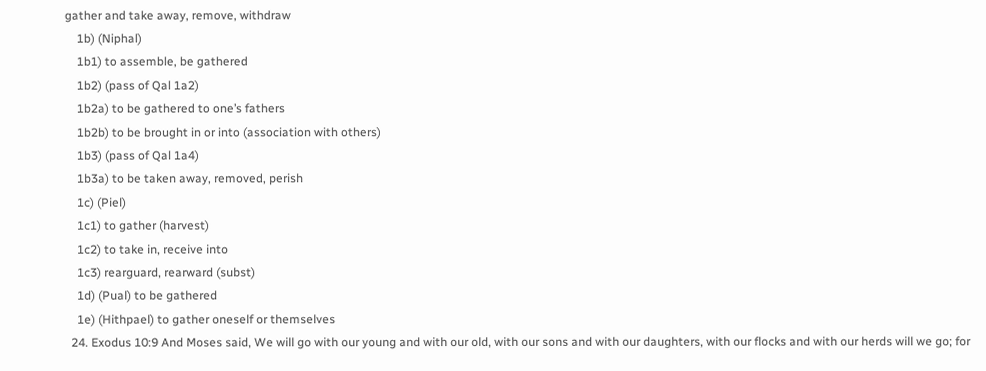gather and take away, remove, withdraw
    1b) (Niphal)
    1b1) to assemble, be gathered
    1b2) (pass of Qal 1a2)
    1b2a) to be gathered to one’s fathers
    1b2b) to be brought in or into (association with others)
    1b3) (pass of Qal 1a4)
    1b3a) to be taken away, removed, perish
    1c) (Piel)
    1c1) to gather (harvest)
    1c2) to take in, receive into
    1c3) rearguard, rearward (subst)
    1d) (Pual) to be gathered
    1e) (Hithpael) to gather oneself or themselves
  24. Exodus 10:9 And Moses said, We will go with our young and with our old, with our sons and with our daughters, with our flocks and with our herds will we go; for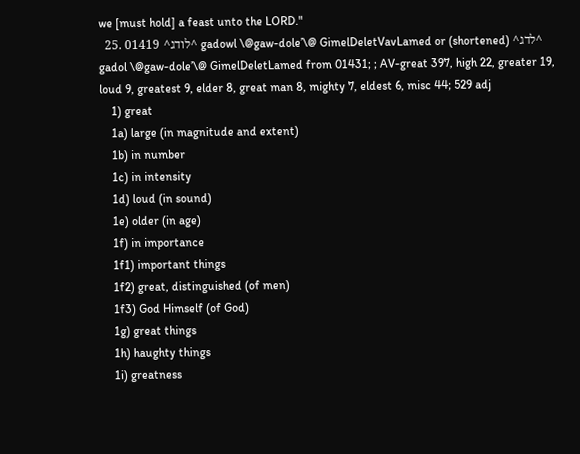we [must hold] a feast unto the LORD."
  25. 01419 ^לודג^ gadowl \@gaw-dole’\@ GimelDeletVavLamed or (shortened) ^לדג^ gadol \@gaw-dole’\@ GimelDeletLamed from 01431; ; AV-great 397, high 22, greater 19, loud 9, greatest 9, elder 8, great man 8, mighty 7, eldest 6, misc 44; 529 adj
    1) great
    1a) large (in magnitude and extent)
    1b) in number
    1c) in intensity
    1d) loud (in sound)
    1e) older (in age)
    1f) in importance
    1f1) important things
    1f2) great, distinguished (of men)
    1f3) God Himself (of God)
    1g) great things
    1h) haughty things
    1i) greatness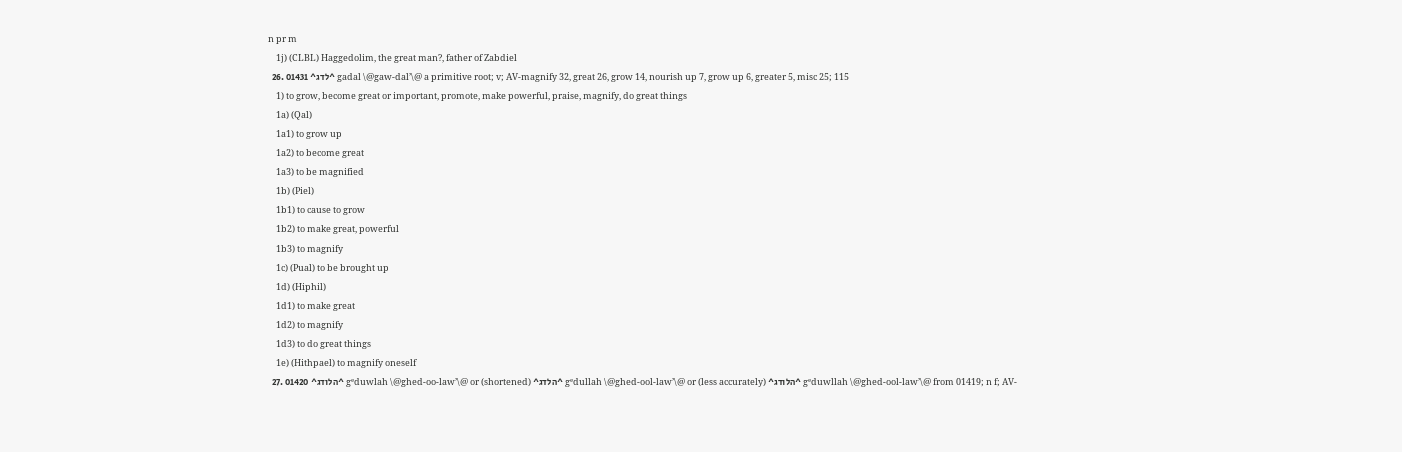n pr m
    1j) (CLBL) Haggedolim, the great man?, father of Zabdiel
  26. 01431 ^לדג^ gadal \@gaw-dal’\@ a primitive root; v; AV-magnify 32, great 26, grow 14, nourish up 7, grow up 6, greater 5, misc 25; 115
    1) to grow, become great or important, promote, make powerful, praise, magnify, do great things
    1a) (Qal)
    1a1) to grow up
    1a2) to become great
    1a3) to be magnified
    1b) (Piel)
    1b1) to cause to grow
    1b2) to make great, powerful
    1b3) to magnify
    1c) (Pual) to be brought up
    1d) (Hiphil)
    1d1) to make great
    1d2) to magnify
    1d3) to do great things
    1e) (Hithpael) to magnify oneself
  27. 01420 ^הלודג^ gᵉduwlah \@ghed-oo-law’\@ or (shortened) ^הלדג^ gᵉdullah \@ghed-ool-law’\@ or (less accurately) ^הלודג^ gᵉduwllah \@ghed-ool-law’\@ from 01419; n f; AV-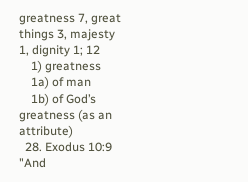greatness 7, great things 3, majesty 1, dignity 1; 12
    1) greatness
    1a) of man
    1b) of God’s greatness (as an attribute)
  28. Exodus 10:9 "And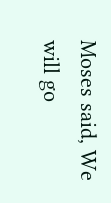Moses said, We will go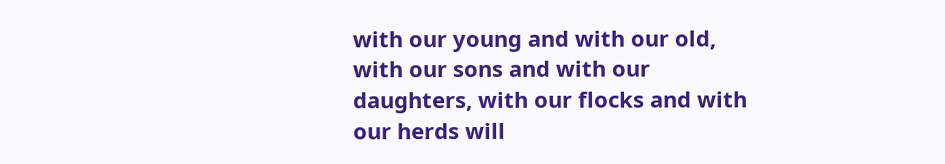with our young and with our old, with our sons and with our daughters, with our flocks and with our herds will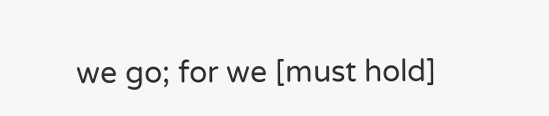we go; for we [must hold]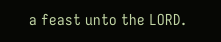a feast unto the LORD.